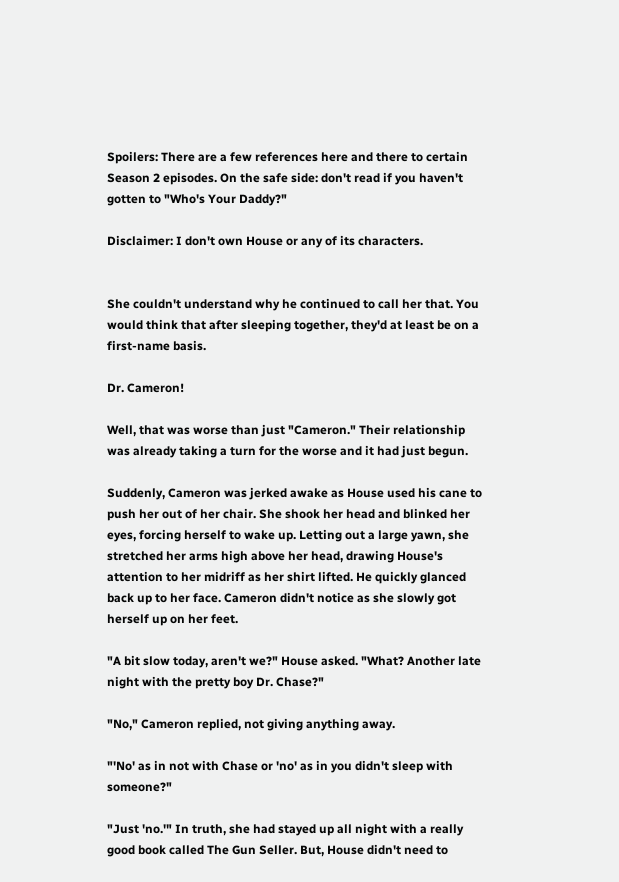Spoilers: There are a few references here and there to certain Season 2 episodes. On the safe side: don't read if you haven't gotten to "Who's Your Daddy?"

Disclaimer: I don't own House or any of its characters.


She couldn't understand why he continued to call her that. You would think that after sleeping together, they'd at least be on a first-name basis.

Dr. Cameron!

Well, that was worse than just "Cameron." Their relationship was already taking a turn for the worse and it had just begun.

Suddenly, Cameron was jerked awake as House used his cane to push her out of her chair. She shook her head and blinked her eyes, forcing herself to wake up. Letting out a large yawn, she stretched her arms high above her head, drawing House's attention to her midriff as her shirt lifted. He quickly glanced back up to her face. Cameron didn't notice as she slowly got herself up on her feet.

"A bit slow today, aren't we?" House asked. "What? Another late night with the pretty boy Dr. Chase?"

"No," Cameron replied, not giving anything away.

"'No' as in not with Chase or 'no' as in you didn't sleep with someone?"

"Just 'no.'" In truth, she had stayed up all night with a really good book called The Gun Seller. But, House didn't need to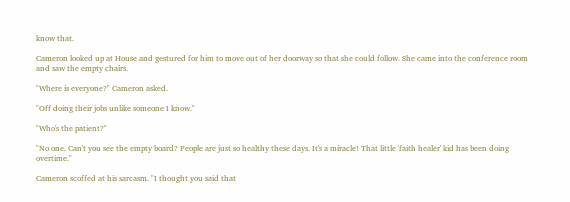know that.

Cameron looked up at House and gestured for him to move out of her doorway so that she could follow. She came into the conference room and saw the empty chairs.

"Where is everyone?" Cameron asked.

"Off doing their jobs unlike someone I know."

"Who's the patient?"

"No one. Can't you see the empty board? People are just so healthy these days. It's a miracle! That little 'faith healer' kid has been doing overtime."

Cameron scoffed at his sarcasm. "I thought you said that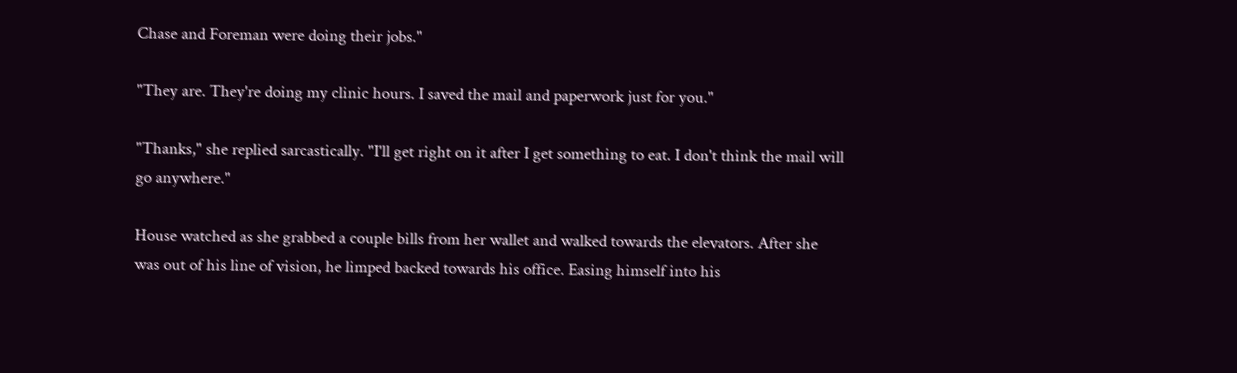Chase and Foreman were doing their jobs."

"They are. They're doing my clinic hours. I saved the mail and paperwork just for you."

"Thanks," she replied sarcastically. "I'll get right on it after I get something to eat. I don't think the mail will go anywhere."

House watched as she grabbed a couple bills from her wallet and walked towards the elevators. After she was out of his line of vision, he limped backed towards his office. Easing himself into his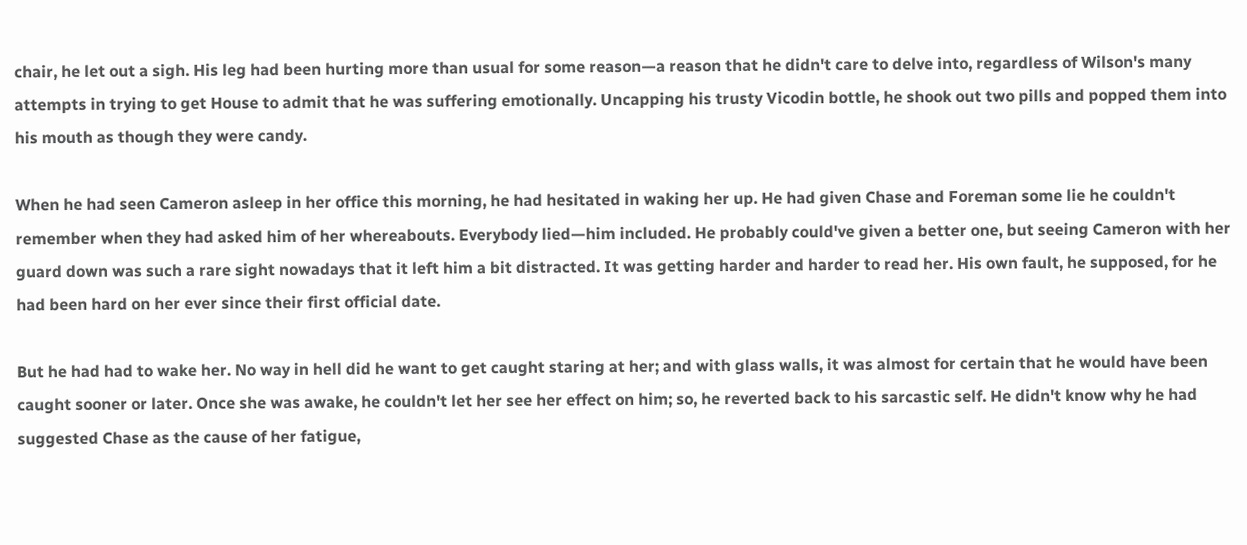chair, he let out a sigh. His leg had been hurting more than usual for some reason—a reason that he didn't care to delve into, regardless of Wilson's many attempts in trying to get House to admit that he was suffering emotionally. Uncapping his trusty Vicodin bottle, he shook out two pills and popped them into his mouth as though they were candy.

When he had seen Cameron asleep in her office this morning, he had hesitated in waking her up. He had given Chase and Foreman some lie he couldn't remember when they had asked him of her whereabouts. Everybody lied—him included. He probably could've given a better one, but seeing Cameron with her guard down was such a rare sight nowadays that it left him a bit distracted. It was getting harder and harder to read her. His own fault, he supposed, for he had been hard on her ever since their first official date.

But he had had to wake her. No way in hell did he want to get caught staring at her; and with glass walls, it was almost for certain that he would have been caught sooner or later. Once she was awake, he couldn't let her see her effect on him; so, he reverted back to his sarcastic self. He didn't know why he had suggested Chase as the cause of her fatigue,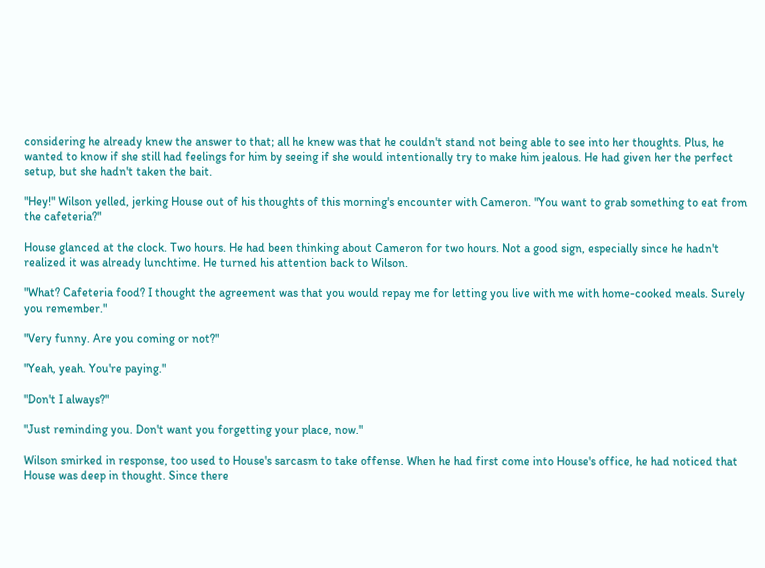considering he already knew the answer to that; all he knew was that he couldn't stand not being able to see into her thoughts. Plus, he wanted to know if she still had feelings for him by seeing if she would intentionally try to make him jealous. He had given her the perfect setup, but she hadn't taken the bait.

"Hey!" Wilson yelled, jerking House out of his thoughts of this morning's encounter with Cameron. "You want to grab something to eat from the cafeteria?"

House glanced at the clock. Two hours. He had been thinking about Cameron for two hours. Not a good sign, especially since he hadn't realized it was already lunchtime. He turned his attention back to Wilson.

"What? Cafeteria food? I thought the agreement was that you would repay me for letting you live with me with home-cooked meals. Surely you remember."

"Very funny. Are you coming or not?"

"Yeah, yeah. You're paying."

"Don't I always?"

"Just reminding you. Don't want you forgetting your place, now."

Wilson smirked in response, too used to House's sarcasm to take offense. When he had first come into House's office, he had noticed that House was deep in thought. Since there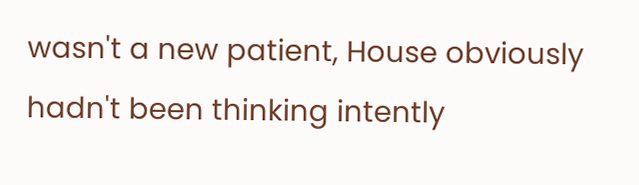wasn't a new patient, House obviously hadn't been thinking intently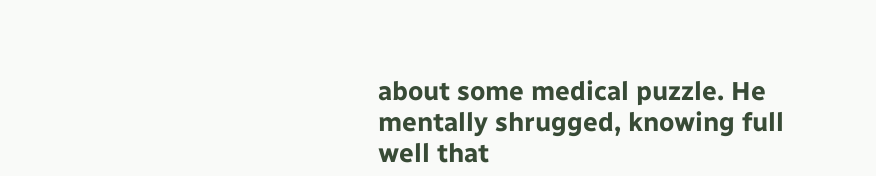about some medical puzzle. He mentally shrugged, knowing full well that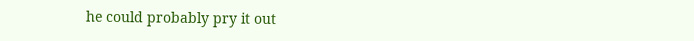he could probably pry it out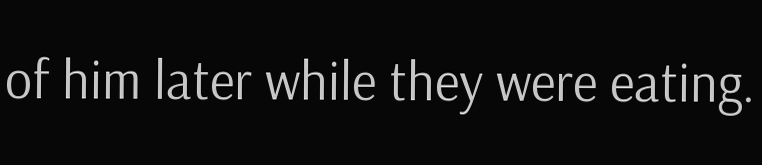of him later while they were eating.